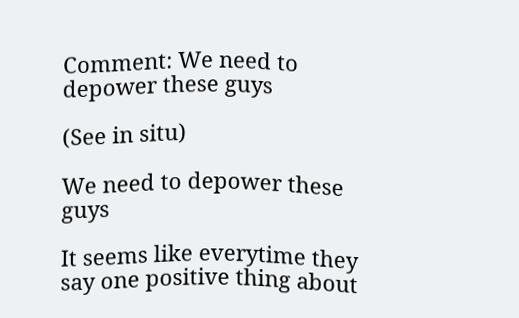Comment: We need to depower these guys

(See in situ)

We need to depower these guys

It seems like everytime they say one positive thing about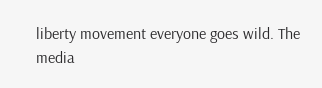liberty movement everyone goes wild. The media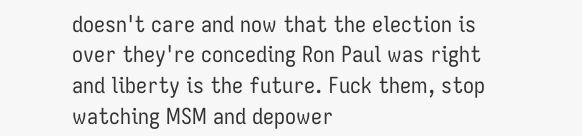doesn't care and now that the election is over they're conceding Ron Paul was right and liberty is the future. Fuck them, stop watching MSM and depower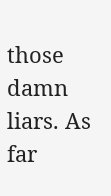those damn liars. As far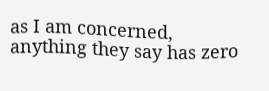as I am concerned, anything they say has zero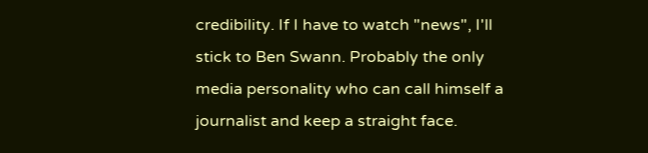credibility. If I have to watch "news", I'll stick to Ben Swann. Probably the only media personality who can call himself a journalist and keep a straight face.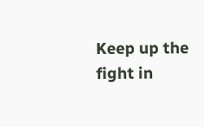Keep up the fight in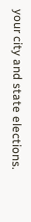your city and state elections.